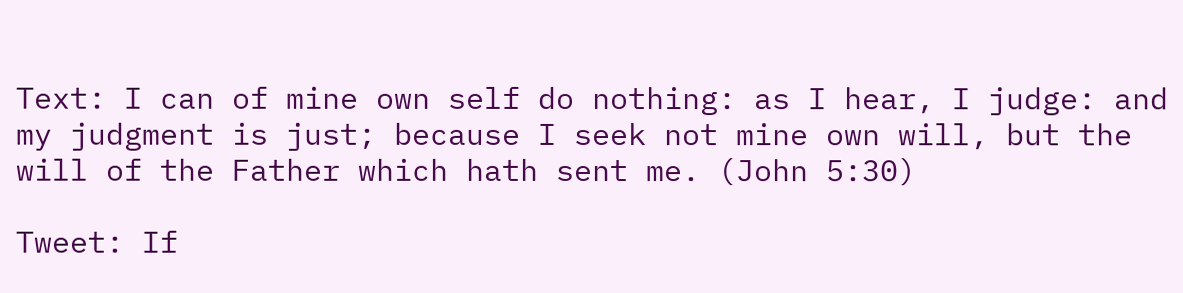Text: I can of mine own self do nothing: as I hear, I judge: and my judgment is just; because I seek not mine own will, but the will of the Father which hath sent me. (John 5:30)

Tweet: If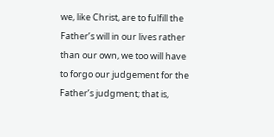we, like Christ, are to fulfill the Father’s will in our lives rather than our own, we too will have to forgo our judgement for the Father’s judgment; that is,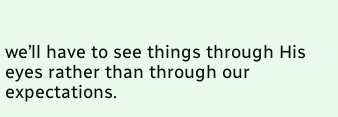we’ll have to see things through His eyes rather than through our expectations.